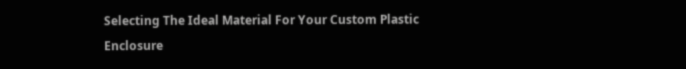Selecting The Ideal Material For Your Custom Plastic Enclosure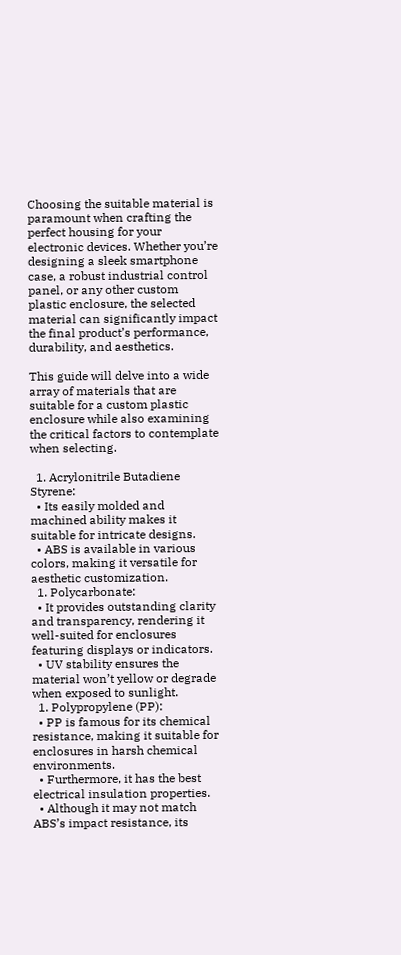Choosing the suitable material is paramount when crafting the perfect housing for your electronic devices. Whether you’re designing a sleek smartphone case, a robust industrial control panel, or any other custom plastic enclosure, the selected material can significantly impact the final product’s performance, durability, and aesthetics.

This guide will delve into a wide array of materials that are suitable for a custom plastic enclosure while also examining the critical factors to contemplate when selecting.

  1. Acrylonitrile Butadiene Styrene:
  • Its easily molded and machined ability makes it suitable for intricate designs.
  • ABS is available in various colors, making it versatile for aesthetic customization.
  1. Polycarbonate:
  • It provides outstanding clarity and transparency, rendering it well-suited for enclosures featuring displays or indicators.
  • UV stability ensures the material won’t yellow or degrade when exposed to sunlight.
  1. Polypropylene (PP):
  • PP is famous for its chemical resistance, making it suitable for enclosures in harsh chemical environments.
  • Furthermore, it has the best electrical insulation properties.
  • Although it may not match ABS’s impact resistance, its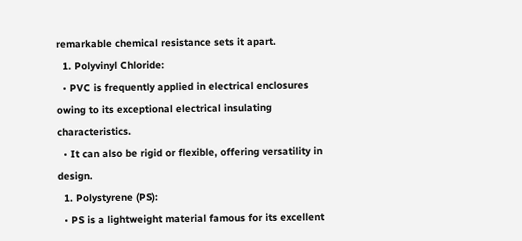remarkable chemical resistance sets it apart.
  1. Polyvinyl Chloride:
  • PVC is frequently applied in electrical enclosures owing to its exceptional electrical insulating characteristics.
  • It can also be rigid or flexible, offering versatility in design.
  1. Polystyrene (PS):
  • PS is a lightweight material famous for its excellent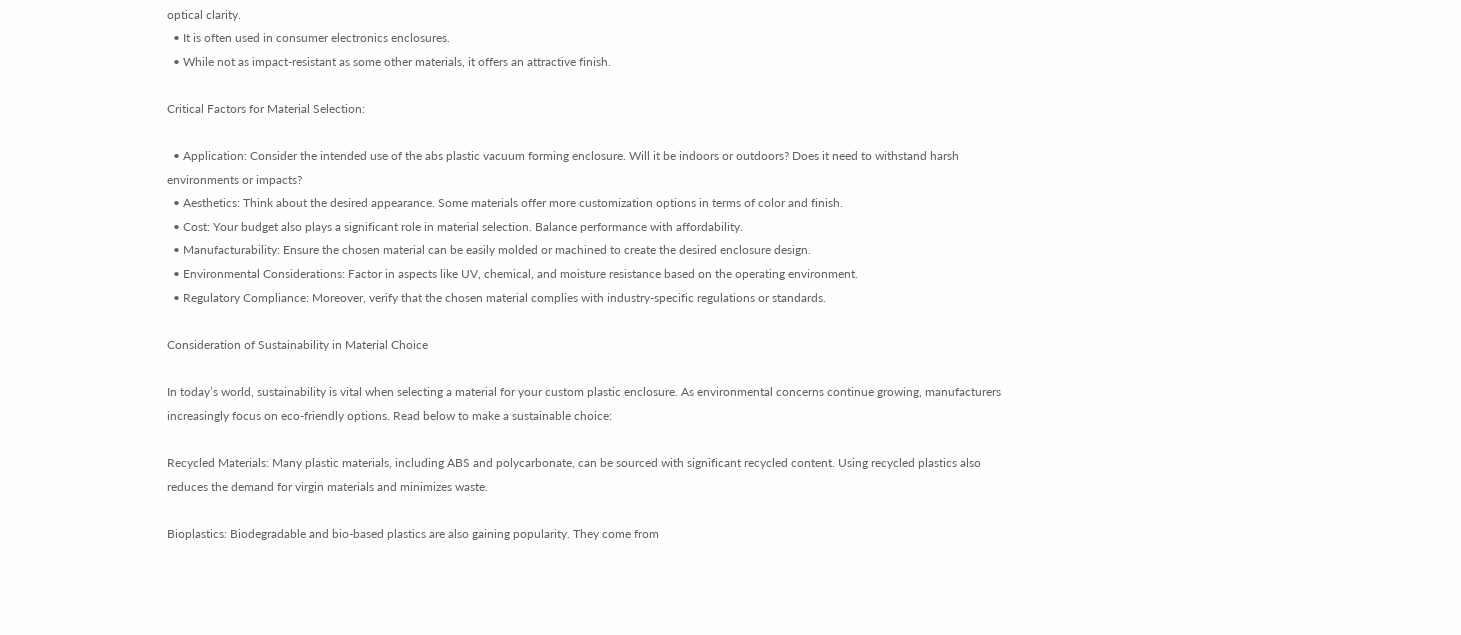optical clarity.
  • It is often used in consumer electronics enclosures.
  • While not as impact-resistant as some other materials, it offers an attractive finish.

Critical Factors for Material Selection:

  • Application: Consider the intended use of the abs plastic vacuum forming enclosure. Will it be indoors or outdoors? Does it need to withstand harsh environments or impacts?
  • Aesthetics: Think about the desired appearance. Some materials offer more customization options in terms of color and finish.
  • Cost: Your budget also plays a significant role in material selection. Balance performance with affordability.
  • Manufacturability: Ensure the chosen material can be easily molded or machined to create the desired enclosure design.
  • Environmental Considerations: Factor in aspects like UV, chemical, and moisture resistance based on the operating environment.
  • Regulatory Compliance: Moreover, verify that the chosen material complies with industry-specific regulations or standards.

Consideration of Sustainability in Material Choice

In today’s world, sustainability is vital when selecting a material for your custom plastic enclosure. As environmental concerns continue growing, manufacturers increasingly focus on eco-friendly options. Read below to make a sustainable choice:

Recycled Materials: Many plastic materials, including ABS and polycarbonate, can be sourced with significant recycled content. Using recycled plastics also reduces the demand for virgin materials and minimizes waste.

Bioplastics: Biodegradable and bio-based plastics are also gaining popularity. They come from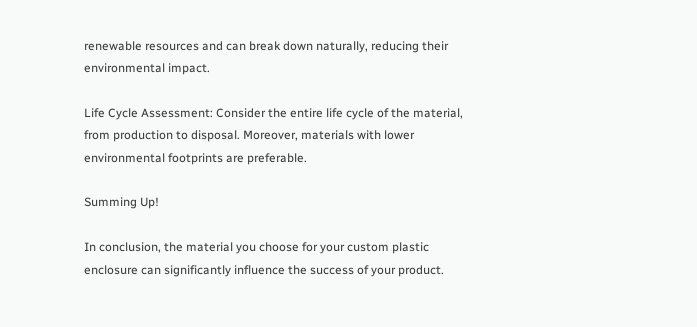renewable resources and can break down naturally, reducing their environmental impact.

Life Cycle Assessment: Consider the entire life cycle of the material, from production to disposal. Moreover, materials with lower environmental footprints are preferable.

Summing Up!

In conclusion, the material you choose for your custom plastic enclosure can significantly influence the success of your product.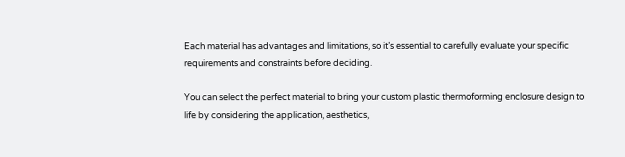Each material has advantages and limitations, so it’s essential to carefully evaluate your specific requirements and constraints before deciding.

You can select the perfect material to bring your custom plastic thermoforming enclosure design to life by considering the application, aesthetics,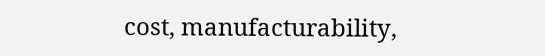cost, manufacturability,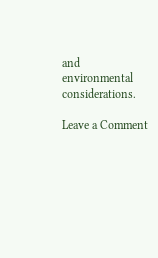and environmental considerations.

Leave a Comment